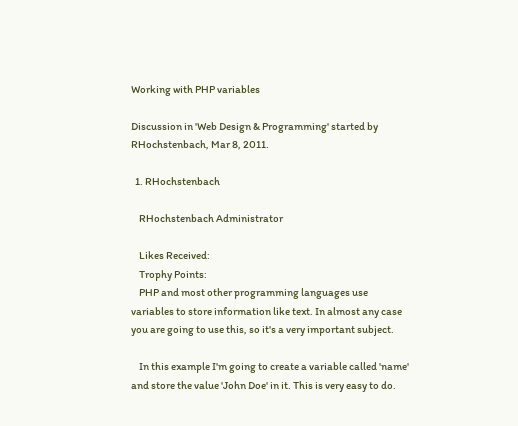Working with PHP variables

Discussion in 'Web Design & Programming' started by RHochstenbach, Mar 8, 2011.

  1. RHochstenbach

    RHochstenbach Administrator

    Likes Received:
    Trophy Points:
    PHP and most other programming languages use variables to store information like text. In almost any case you are going to use this, so it's a very important subject.

    In this example I'm going to create a variable called 'name' and store the value 'John Doe' in it. This is very easy to do.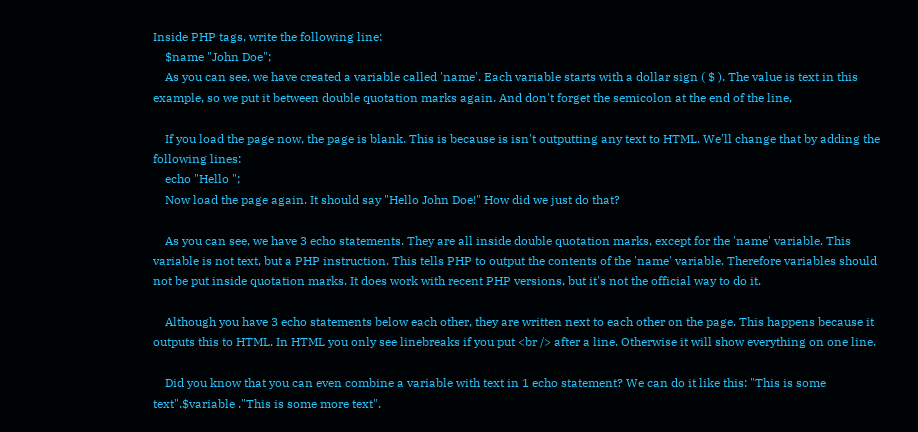Inside PHP tags, write the following line:
    $name "John Doe";
    As you can see, we have created a variable called 'name'. Each variable starts with a dollar sign ( $ ). The value is text in this example, so we put it between double quotation marks again. And don't forget the semicolon at the end of the line,

    If you load the page now, the page is blank. This is because is isn't outputting any text to HTML. We'll change that by adding the following lines:
    echo "Hello ";
    Now load the page again. It should say "Hello John Doe!" How did we just do that?

    As you can see, we have 3 echo statements. They are all inside double quotation marks, except for the 'name' variable. This variable is not text, but a PHP instruction. This tells PHP to output the contents of the 'name' variable. Therefore variables should not be put inside quotation marks. It does work with recent PHP versions, but it's not the official way to do it.

    Although you have 3 echo statements below each other, they are written next to each other on the page. This happens because it outputs this to HTML. In HTML you only see linebreaks if you put <br /> after a line. Otherwise it will show everything on one line.

    Did you know that you can even combine a variable with text in 1 echo statement? We can do it like this: "This is some text".$variable ."This is some more text".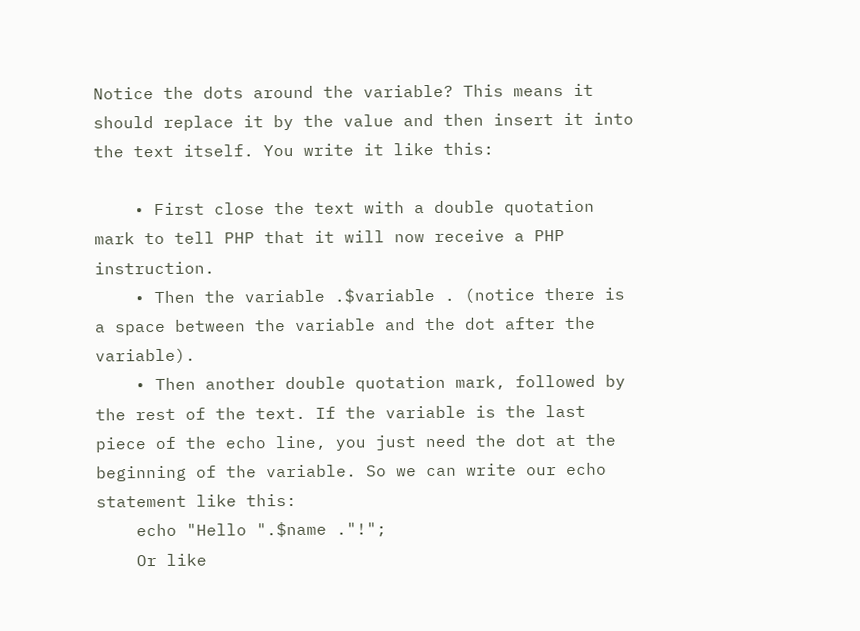Notice the dots around the variable? This means it should replace it by the value and then insert it into the text itself. You write it like this:

    • First close the text with a double quotation mark to tell PHP that it will now receive a PHP instruction.
    • Then the variable .$variable . (notice there is a space between the variable and the dot after the variable).
    • Then another double quotation mark, followed by the rest of the text. If the variable is the last piece of the echo line, you just need the dot at the beginning of the variable. So we can write our echo statement like this:
    echo "Hello ".$name ."!";
    Or like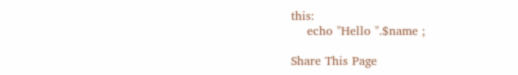this:
    echo "Hello ".$name ;

Share This Page